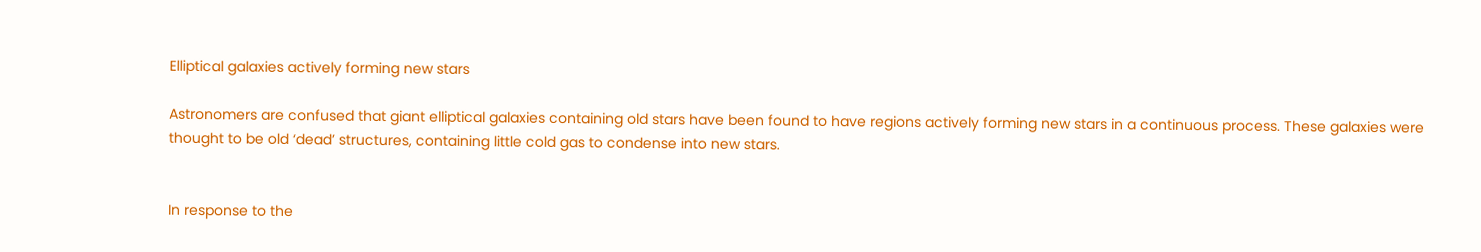Elliptical galaxies actively forming new stars

Astronomers are confused that giant elliptical galaxies containing old stars have been found to have regions actively forming new stars in a continuous process. These galaxies were thought to be old ‘dead’ structures, containing little cold gas to condense into new stars.


In response to the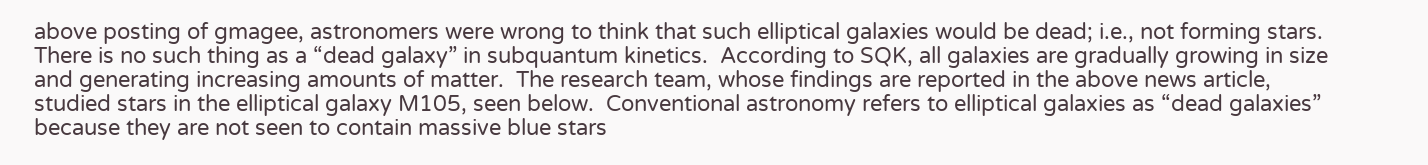above posting of gmagee, astronomers were wrong to think that such elliptical galaxies would be dead; i.e., not forming stars.  There is no such thing as a “dead galaxy” in subquantum kinetics.  According to SQK, all galaxies are gradually growing in size and generating increasing amounts of matter.  The research team, whose findings are reported in the above news article, studied stars in the elliptical galaxy M105, seen below.  Conventional astronomy refers to elliptical galaxies as “dead galaxies” because they are not seen to contain massive blue stars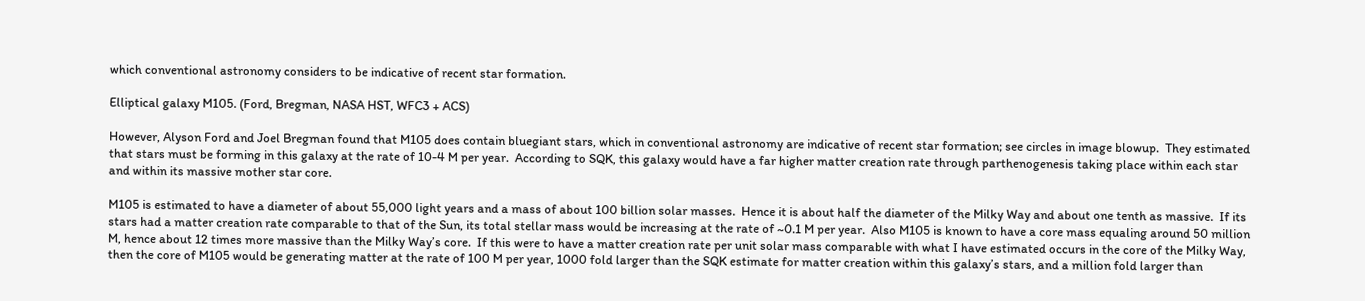which conventional astronomy considers to be indicative of recent star formation.

Elliptical galaxy M105. (Ford, Bregman, NASA HST, WFC3 + ACS)

However, Alyson Ford and Joel Bregman found that M105 does contain bluegiant stars, which in conventional astronomy are indicative of recent star formation; see circles in image blowup.  They estimated that stars must be forming in this galaxy at the rate of 10-4 M per year.  According to SQK, this galaxy would have a far higher matter creation rate through parthenogenesis taking place within each star and within its massive mother star core.

M105 is estimated to have a diameter of about 55,000 light years and a mass of about 100 billion solar masses.  Hence it is about half the diameter of the Milky Way and about one tenth as massive.  If its stars had a matter creation rate comparable to that of the Sun, its total stellar mass would be increasing at the rate of ~0.1 M per year.  Also M105 is known to have a core mass equaling around 50 million M, hence about 12 times more massive than the Milky Way’s core.  If this were to have a matter creation rate per unit solar mass comparable with what I have estimated occurs in the core of the Milky Way, then the core of M105 would be generating matter at the rate of 100 M per year, 1000 fold larger than the SQK estimate for matter creation within this galaxy’s stars, and a million fold larger than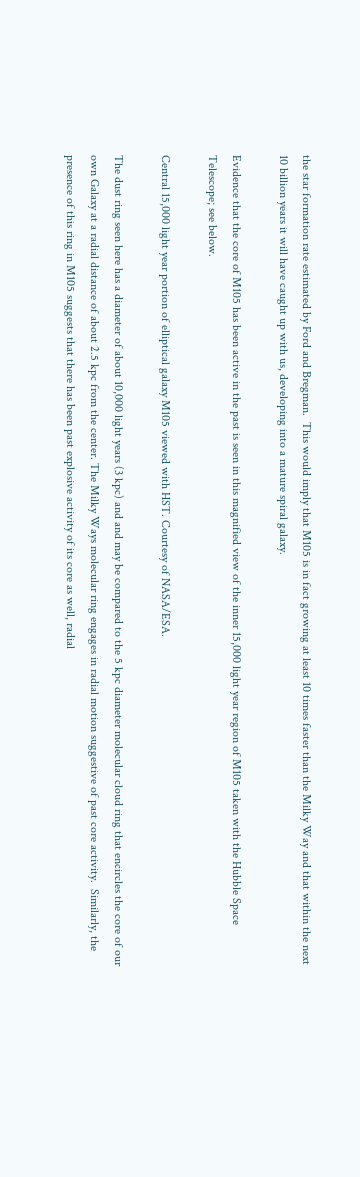the star formation rate estimated by Ford and Bregman.  This would imply that M105 is in fact growing at least 10 times faster than the Milky Way and that within the next 10 billion years it will have caught up with us, developing into a mature spiral galaxy.

Evidence that the core of M105 has been active in the past is seen in this magnified view of the inner 15,000 light year region of M105 taken with the Hubble Space Telescope; see below.

Central 15,000 light year portion of elliptical galaxy M105 viewed with HST. Courtesy of NASA/ESA.

The dust ring seen here has a diameter of about 10,000 light years (3 kpc) and and may be compared to the 5 kpc diameter molecular cloud ring that encircles the core of our own Galaxy at a radial distance of about 2.5 kpc from the center. The Milky Ways molecular ring engages in radial motion suggestive of past core activity.  Similarly, the presence of this ring in M105 suggests that there has been past explosive activity of its core as well, radial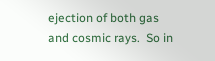ejection of both gas and cosmic rays.  So in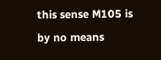this sense M105 is by no means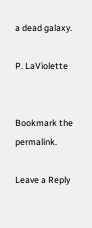a dead galaxy.

P. LaViolette


Bookmark the permalink.

Leave a Reply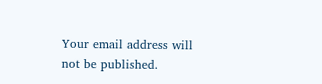Your email address will not be published.